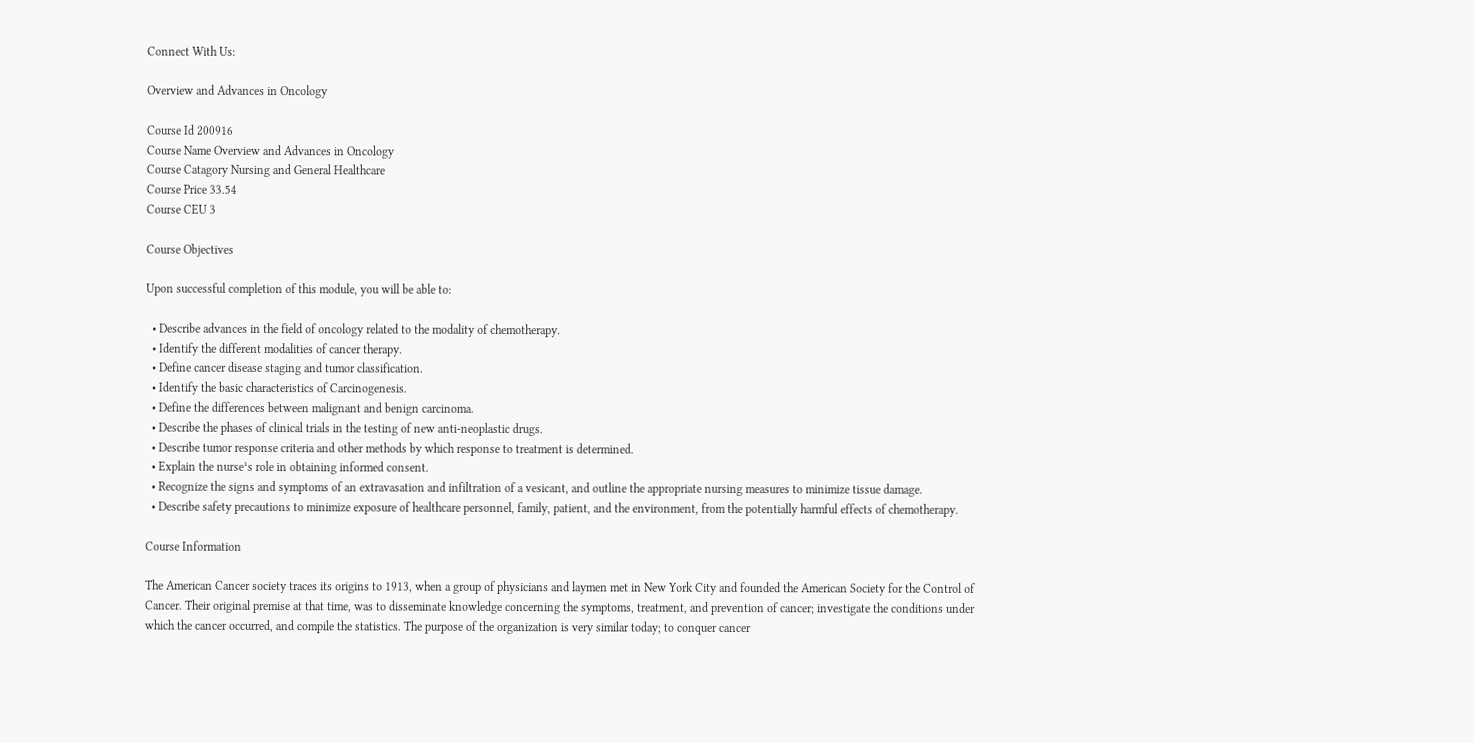Connect With Us:

Overview and Advances in Oncology

Course Id 200916
Course Name Overview and Advances in Oncology
Course Catagory Nursing and General Healthcare
Course Price 33.54
Course CEU 3

Course Objectives

Upon successful completion of this module, you will be able to:

  • Describe advances in the field of oncology related to the modality of chemotherapy.
  • Identify the different modalities of cancer therapy.
  • Define cancer disease staging and tumor classification.
  • Identify the basic characteristics of Carcinogenesis.
  • Define the differences between malignant and benign carcinoma.
  • Describe the phases of clinical trials in the testing of new anti-neoplastic drugs.
  • Describe tumor response criteria and other methods by which response to treatment is determined.
  • Explain the nurse¹s role in obtaining informed consent.
  • Recognize the signs and symptoms of an extravasation and infiltration of a vesicant, and outline the appropriate nursing measures to minimize tissue damage.
  • Describe safety precautions to minimize exposure of healthcare personnel, family, patient, and the environment, from the potentially harmful effects of chemotherapy.

Course Information

The American Cancer society traces its origins to 1913, when a group of physicians and laymen met in New York City and founded the American Society for the Control of Cancer. Their original premise at that time, was to disseminate knowledge concerning the symptoms, treatment, and prevention of cancer; investigate the conditions under which the cancer occurred, and compile the statistics. The purpose of the organization is very similar today; to conquer cancer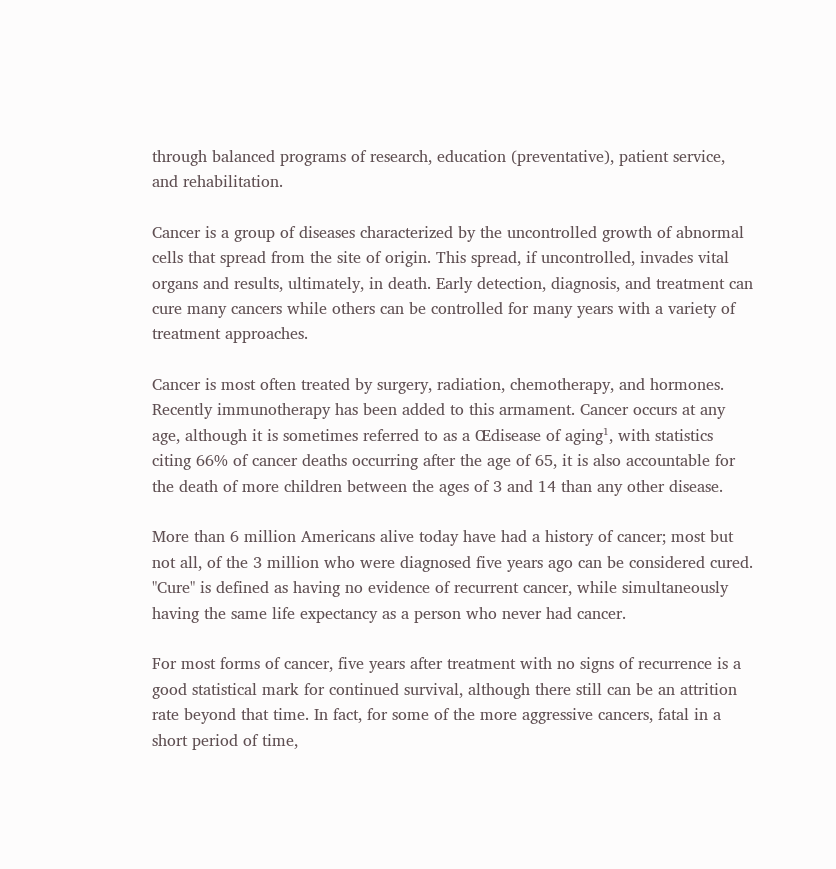through balanced programs of research, education (preventative), patient service, and rehabilitation.

Cancer is a group of diseases characterized by the uncontrolled growth of abnormal cells that spread from the site of origin. This spread, if uncontrolled, invades vital organs and results, ultimately, in death. Early detection, diagnosis, and treatment can cure many cancers while others can be controlled for many years with a variety of treatment approaches.

Cancer is most often treated by surgery, radiation, chemotherapy, and hormones. Recently immunotherapy has been added to this armament. Cancer occurs at any age, although it is sometimes referred to as a Œdisease of aging¹, with statistics citing 66% of cancer deaths occurring after the age of 65, it is also accountable for the death of more children between the ages of 3 and 14 than any other disease.

More than 6 million Americans alive today have had a history of cancer; most but not all, of the 3 million who were diagnosed five years ago can be considered cured. "Cure" is defined as having no evidence of recurrent cancer, while simultaneously having the same life expectancy as a person who never had cancer.

For most forms of cancer, five years after treatment with no signs of recurrence is a good statistical mark for continued survival, although there still can be an attrition rate beyond that time. In fact, for some of the more aggressive cancers, fatal in a short period of time,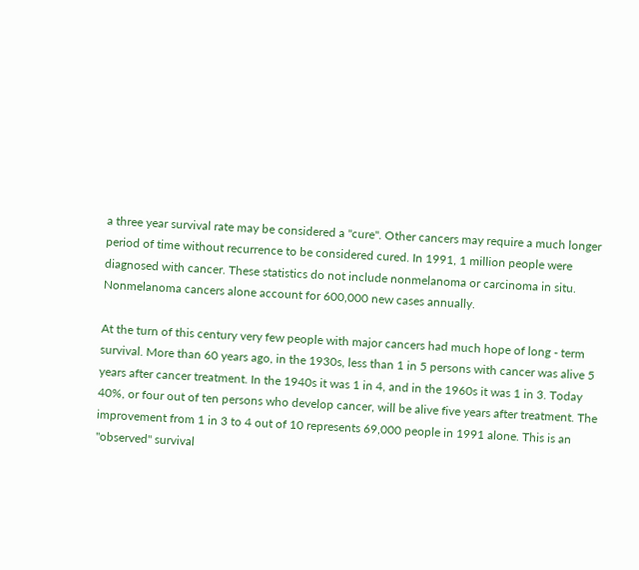a three year survival rate may be considered a "cure". Other cancers may require a much longer period of time without recurrence to be considered cured. In 1991, 1 million people were diagnosed with cancer. These statistics do not include nonmelanoma or carcinoma in situ. Nonmelanoma cancers alone account for 600,000 new cases annually.

At the turn of this century very few people with major cancers had much hope of long - term survival. More than 60 years ago, in the 1930s, less than 1 in 5 persons with cancer was alive 5 years after cancer treatment. In the 1940s it was 1 in 4, and in the 1960s it was 1 in 3. Today 40%, or four out of ten persons who develop cancer, will be alive five years after treatment. The improvement from 1 in 3 to 4 out of 10 represents 69,000 people in 1991 alone. This is an "observed" survival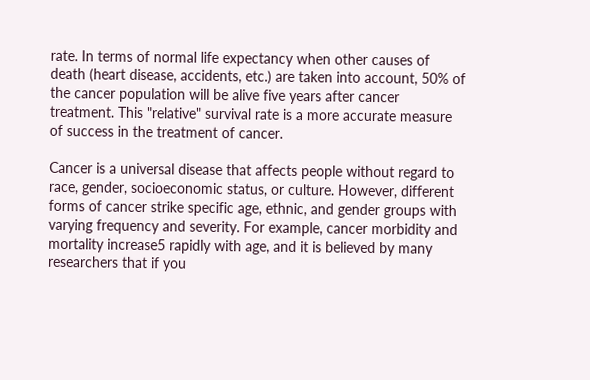rate. In terms of normal life expectancy when other causes of death (heart disease, accidents, etc.) are taken into account, 50% of the cancer population will be alive five years after cancer treatment. This "relative" survival rate is a more accurate measure of success in the treatment of cancer.

Cancer is a universal disease that affects people without regard to race, gender, socioeconomic status, or culture. However, different forms of cancer strike specific age, ethnic, and gender groups with varying frequency and severity. For example, cancer morbidity and mortality increase5 rapidly with age, and it is believed by many researchers that if you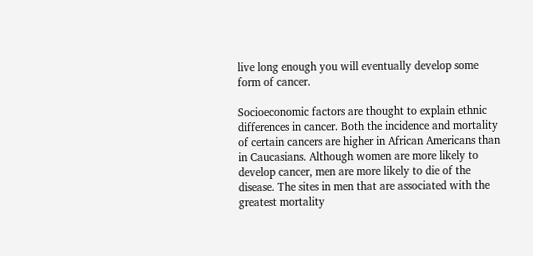live long enough you will eventually develop some form of cancer.

Socioeconomic factors are thought to explain ethnic differences in cancer. Both the incidence and mortality of certain cancers are higher in African Americans than in Caucasians. Although women are more likely to develop cancer, men are more likely to die of the disease. The sites in men that are associated with the greatest mortality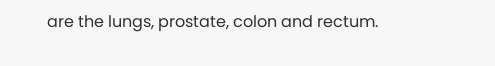are the lungs, prostate, colon and rectum.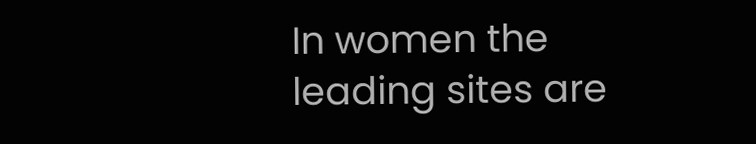In women the leading sites are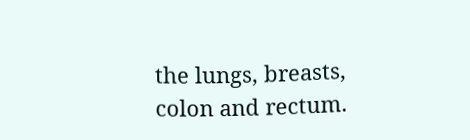the lungs, breasts, colon and rectum.